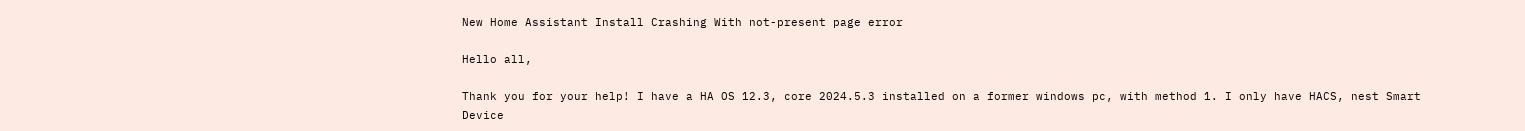New Home Assistant Install Crashing With not-present page error

Hello all,

Thank you for your help! I have a HA OS 12.3, core 2024.5.3 installed on a former windows pc, with method 1. I only have HACS, nest Smart Device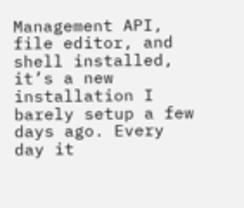Management API, file editor, and shell installed, it’s a new installation I barely setup a few days ago. Every day it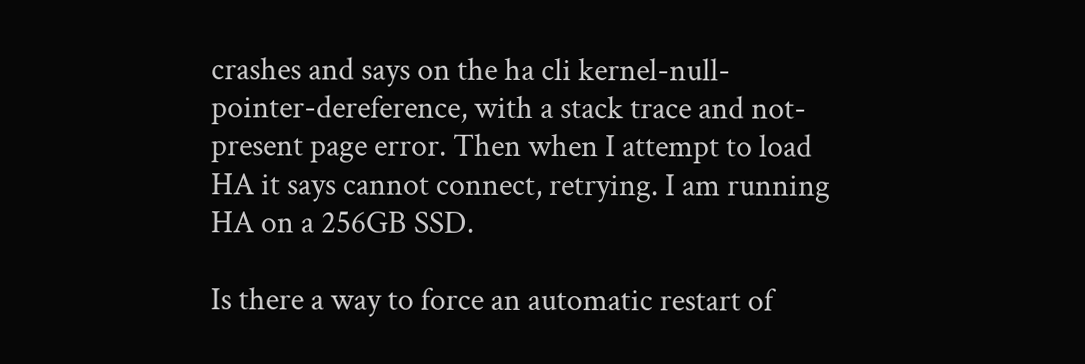crashes and says on the ha cli kernel-null-pointer-dereference, with a stack trace and not-present page error. Then when I attempt to load HA it says cannot connect, retrying. I am running HA on a 256GB SSD.

Is there a way to force an automatic restart of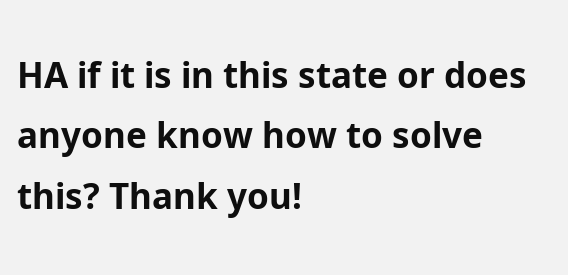HA if it is in this state or does anyone know how to solve this? Thank you!